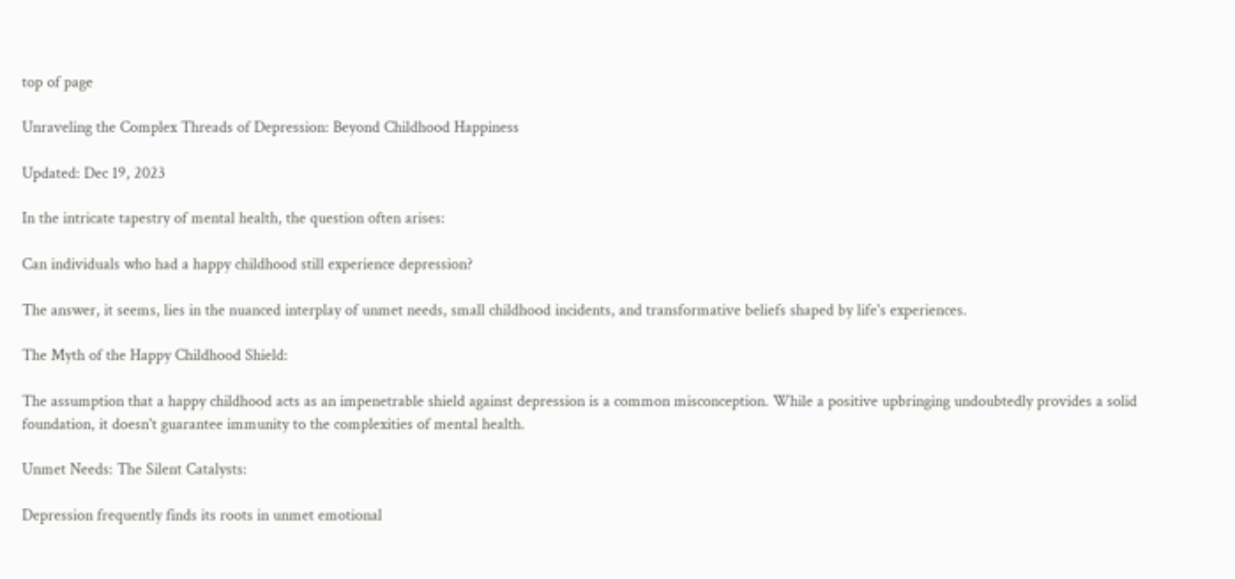top of page

Unraveling the Complex Threads of Depression: Beyond Childhood Happiness

Updated: Dec 19, 2023

In the intricate tapestry of mental health, the question often arises:

Can individuals who had a happy childhood still experience depression?

The answer, it seems, lies in the nuanced interplay of unmet needs, small childhood incidents, and transformative beliefs shaped by life's experiences.

The Myth of the Happy Childhood Shield:

The assumption that a happy childhood acts as an impenetrable shield against depression is a common misconception. While a positive upbringing undoubtedly provides a solid foundation, it doesn't guarantee immunity to the complexities of mental health.

Unmet Needs: The Silent Catalysts:

Depression frequently finds its roots in unmet emotional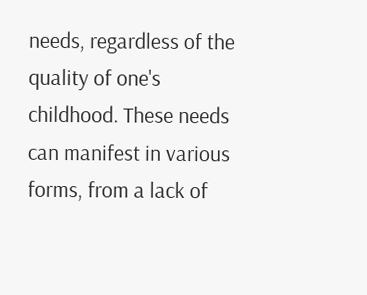needs, regardless of the quality of one's childhood. These needs can manifest in various forms, from a lack of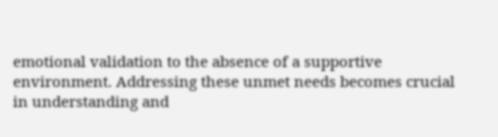emotional validation to the absence of a supportive environment. Addressing these unmet needs becomes crucial in understanding and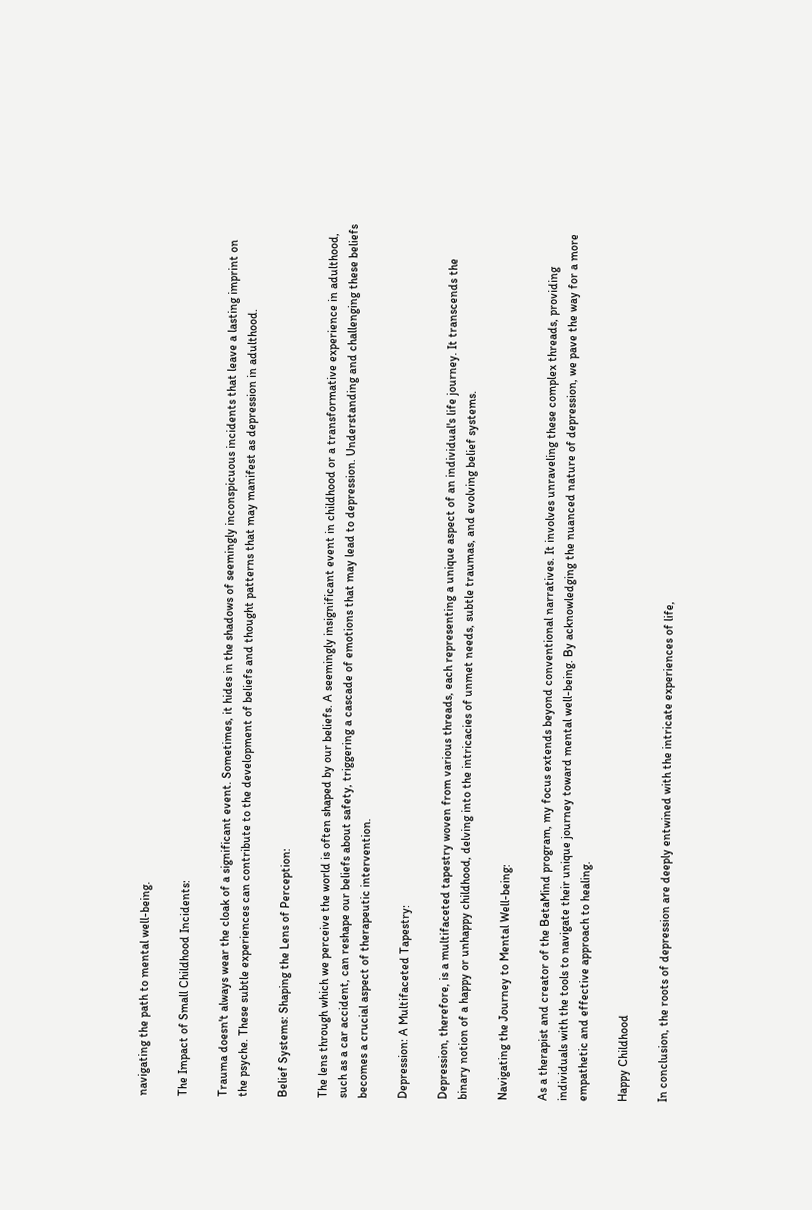navigating the path to mental well-being.

The Impact of Small Childhood Incidents:

Trauma doesn't always wear the cloak of a significant event. Sometimes, it hides in the shadows of seemingly inconspicuous incidents that leave a lasting imprint on the psyche. These subtle experiences can contribute to the development of beliefs and thought patterns that may manifest as depression in adulthood.

Belief Systems: Shaping the Lens of Perception:

The lens through which we perceive the world is often shaped by our beliefs. A seemingly insignificant event in childhood or a transformative experience in adulthood, such as a car accident, can reshape our beliefs about safety, triggering a cascade of emotions that may lead to depression. Understanding and challenging these beliefs becomes a crucial aspect of therapeutic intervention.

Depression: A Multifaceted Tapestry:

Depression, therefore, is a multifaceted tapestry woven from various threads, each representing a unique aspect of an individual's life journey. It transcends the binary notion of a happy or unhappy childhood, delving into the intricacies of unmet needs, subtle traumas, and evolving belief systems.

Navigating the Journey to Mental Well-being:

As a therapist and creator of the BetaMind program, my focus extends beyond conventional narratives. It involves unraveling these complex threads, providing individuals with the tools to navigate their unique journey toward mental well-being. By acknowledging the nuanced nature of depression, we pave the way for a more empathetic and effective approach to healing.

Happy Childhood

In conclusion, the roots of depression are deeply entwined with the intricate experiences of life,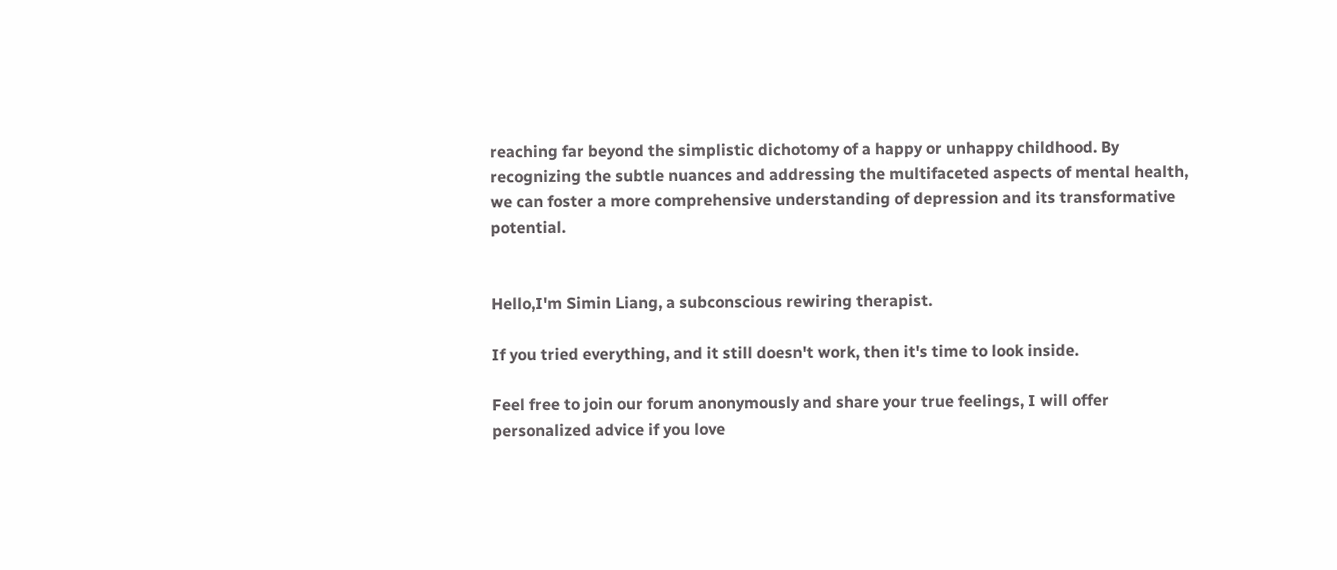reaching far beyond the simplistic dichotomy of a happy or unhappy childhood. By recognizing the subtle nuances and addressing the multifaceted aspects of mental health, we can foster a more comprehensive understanding of depression and its transformative potential.


Hello,I'm Simin Liang, a subconscious rewiring therapist.

If you tried everything, and it still doesn't work, then it's time to look inside.

Feel free to join our forum anonymously and share your true feelings, I will offer personalized advice if you love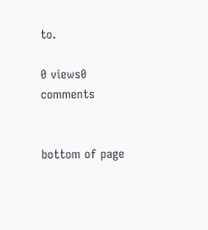to.

0 views0 comments


bottom of page